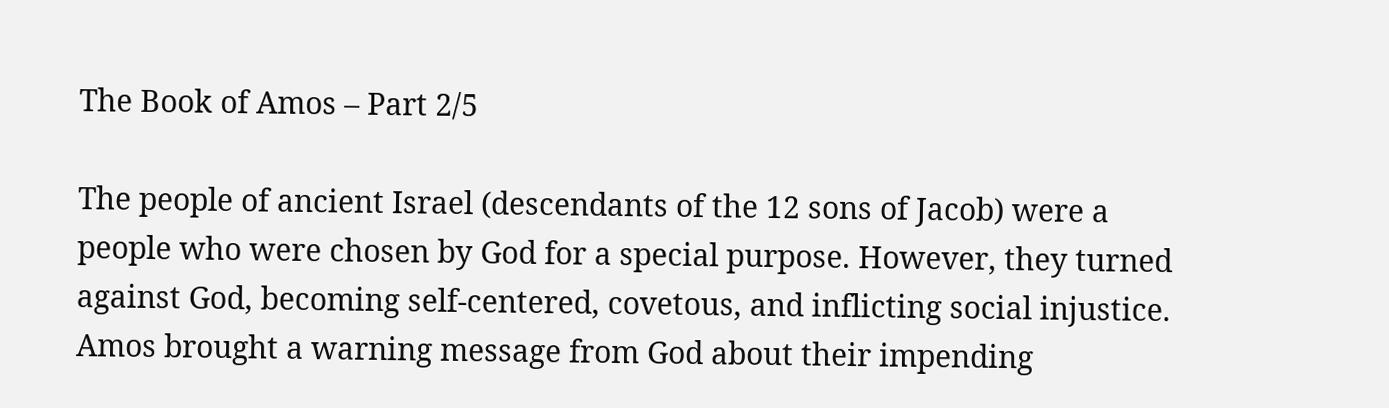The Book of Amos – Part 2/5

The people of ancient Israel (descendants of the 12 sons of Jacob) were a people who were chosen by God for a special purpose. However, they turned against God, becoming self-centered, covetous, and inflicting social injustice. Amos brought a warning message from God about their impending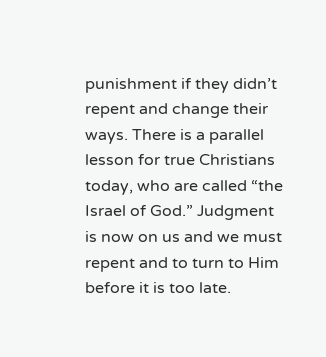punishment if they didn’t repent and change their ways. There is a parallel lesson for true Christians today, who are called “the Israel of God.” Judgment is now on us and we must repent and to turn to Him before it is too late.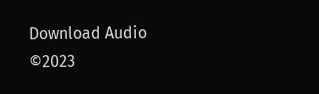Download Audio
©2023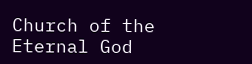Church of the Eternal God